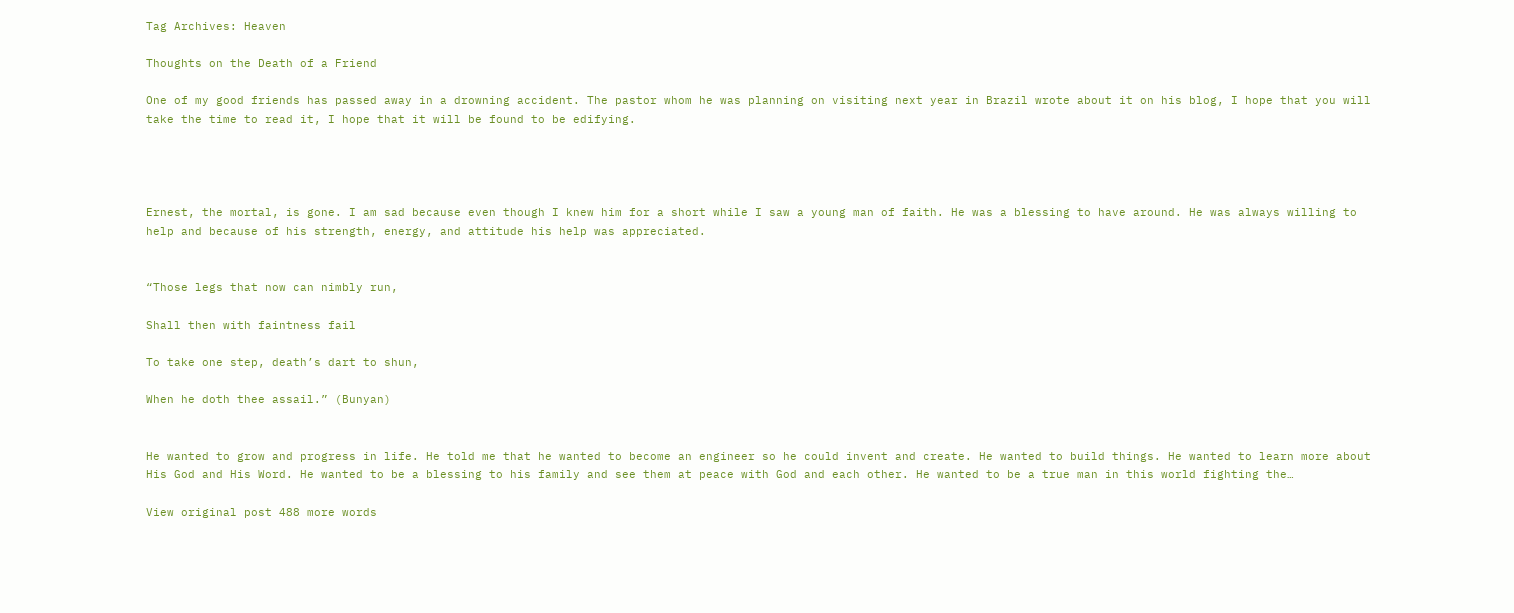Tag Archives: Heaven

Thoughts on the Death of a Friend

One of my good friends has passed away in a drowning accident. The pastor whom he was planning on visiting next year in Brazil wrote about it on his blog, I hope that you will take the time to read it, I hope that it will be found to be edifying.




Ernest, the mortal, is gone. I am sad because even though I knew him for a short while I saw a young man of faith. He was a blessing to have around. He was always willing to help and because of his strength, energy, and attitude his help was appreciated.


“Those legs that now can nimbly run,

Shall then with faintness fail

To take one step, death’s dart to shun,

When he doth thee assail.” (Bunyan)


He wanted to grow and progress in life. He told me that he wanted to become an engineer so he could invent and create. He wanted to build things. He wanted to learn more about His God and His Word. He wanted to be a blessing to his family and see them at peace with God and each other. He wanted to be a true man in this world fighting the…

View original post 488 more words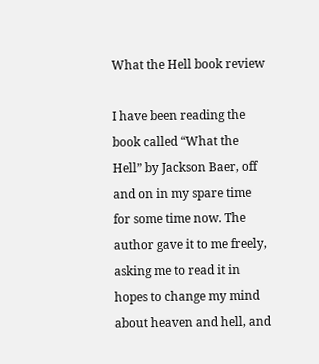What the Hell book review

I have been reading the book called “What the Hell” by Jackson Baer, off and on in my spare time for some time now. The author gave it to me freely, asking me to read it in hopes to change my mind about heaven and hell, and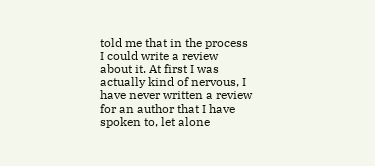told me that in the process I could write a review about it. At first I was actually kind of nervous, I have never written a review for an author that I have spoken to, let alone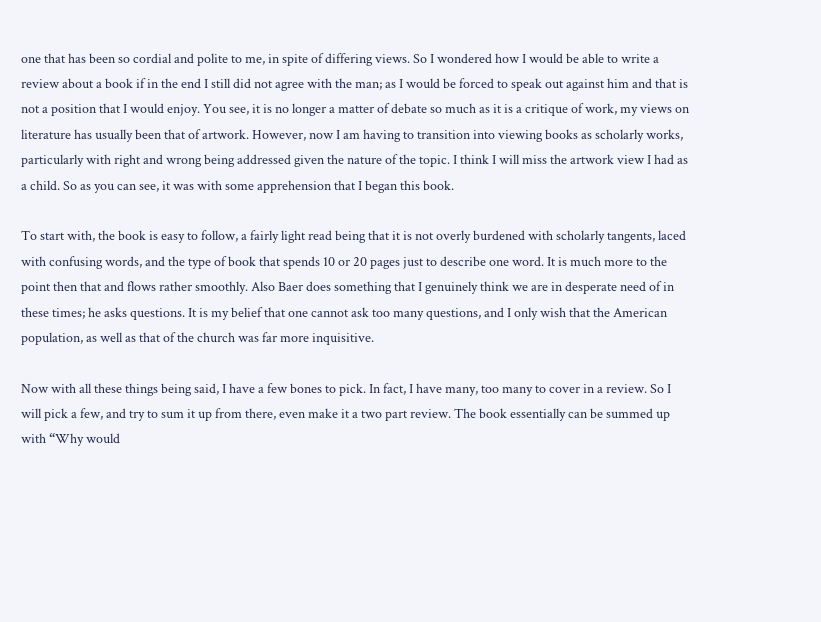one that has been so cordial and polite to me, in spite of differing views. So I wondered how I would be able to write a review about a book if in the end I still did not agree with the man; as I would be forced to speak out against him and that is not a position that I would enjoy. You see, it is no longer a matter of debate so much as it is a critique of work, my views on literature has usually been that of artwork. However, now I am having to transition into viewing books as scholarly works, particularly with right and wrong being addressed given the nature of the topic. I think I will miss the artwork view I had as a child. So as you can see, it was with some apprehension that I began this book.

To start with, the book is easy to follow, a fairly light read being that it is not overly burdened with scholarly tangents, laced with confusing words, and the type of book that spends 10 or 20 pages just to describe one word. It is much more to the point then that and flows rather smoothly. Also Baer does something that I genuinely think we are in desperate need of in these times; he asks questions. It is my belief that one cannot ask too many questions, and I only wish that the American population, as well as that of the church was far more inquisitive.

Now with all these things being said, I have a few bones to pick. In fact, I have many, too many to cover in a review. So I will pick a few, and try to sum it up from there, even make it a two part review. The book essentially can be summed up with “Why would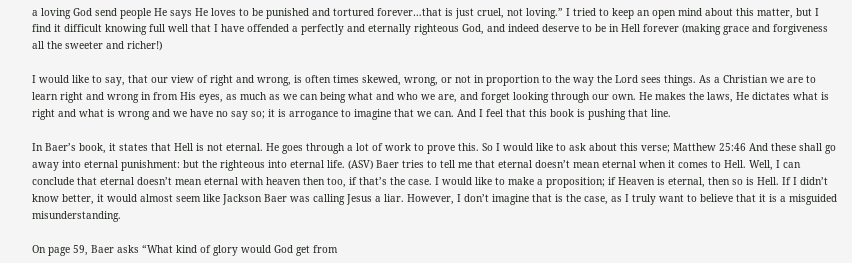a loving God send people He says He loves to be punished and tortured forever…that is just cruel, not loving.” I tried to keep an open mind about this matter, but I find it difficult knowing full well that I have offended a perfectly and eternally righteous God, and indeed deserve to be in Hell forever (making grace and forgiveness all the sweeter and richer!)

I would like to say, that our view of right and wrong, is often times skewed, wrong, or not in proportion to the way the Lord sees things. As a Christian we are to learn right and wrong in from His eyes, as much as we can being what and who we are, and forget looking through our own. He makes the laws, He dictates what is right and what is wrong and we have no say so; it is arrogance to imagine that we can. And I feel that this book is pushing that line.

In Baer’s book, it states that Hell is not eternal. He goes through a lot of work to prove this. So I would like to ask about this verse; Matthew 25:46 And these shall go away into eternal punishment: but the righteous into eternal life. (ASV) Baer tries to tell me that eternal doesn’t mean eternal when it comes to Hell. Well, I can conclude that eternal doesn’t mean eternal with heaven then too, if that’s the case. I would like to make a proposition; if Heaven is eternal, then so is Hell. If I didn’t know better, it would almost seem like Jackson Baer was calling Jesus a liar. However, I don’t imagine that is the case, as I truly want to believe that it is a misguided misunderstanding.

On page 59, Baer asks “What kind of glory would God get from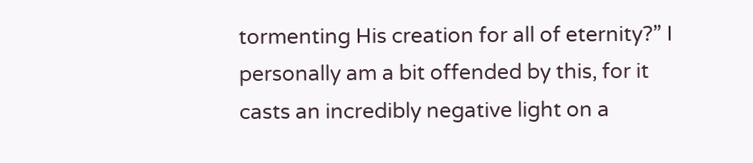tormenting His creation for all of eternity?” I personally am a bit offended by this, for it casts an incredibly negative light on a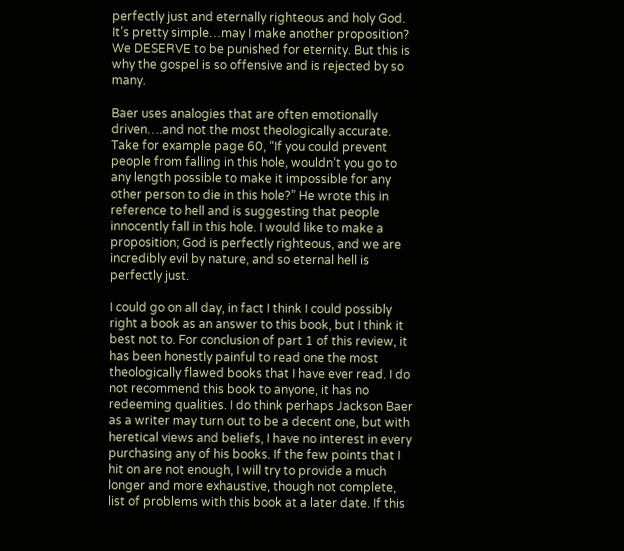perfectly just and eternally righteous and holy God. It’s pretty simple…may I make another proposition? We DESERVE to be punished for eternity. But this is why the gospel is so offensive and is rejected by so many.

Baer uses analogies that are often emotionally driven….and not the most theologically accurate. Take for example page 60, “If you could prevent people from falling in this hole, wouldn’t you go to any length possible to make it impossible for any other person to die in this hole?” He wrote this in reference to hell and is suggesting that people innocently fall in this hole. I would like to make a proposition; God is perfectly righteous, and we are incredibly evil by nature, and so eternal hell is perfectly just.

I could go on all day, in fact I think I could possibly right a book as an answer to this book, but I think it best not to. For conclusion of part 1 of this review, it has been honestly painful to read one the most theologically flawed books that I have ever read. I do not recommend this book to anyone, it has no redeeming qualities. I do think perhaps Jackson Baer as a writer may turn out to be a decent one, but with heretical views and beliefs, I have no interest in every purchasing any of his books. If the few points that I hit on are not enough, I will try to provide a much longer and more exhaustive, though not complete, list of problems with this book at a later date. If this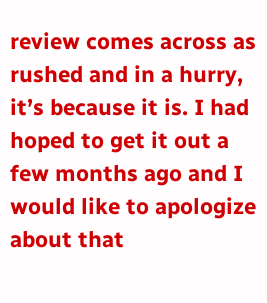review comes across as rushed and in a hurry, it’s because it is. I had hoped to get it out a few months ago and I would like to apologize about that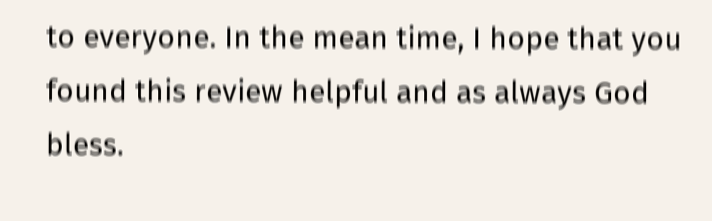to everyone. In the mean time, I hope that you found this review helpful and as always God bless.